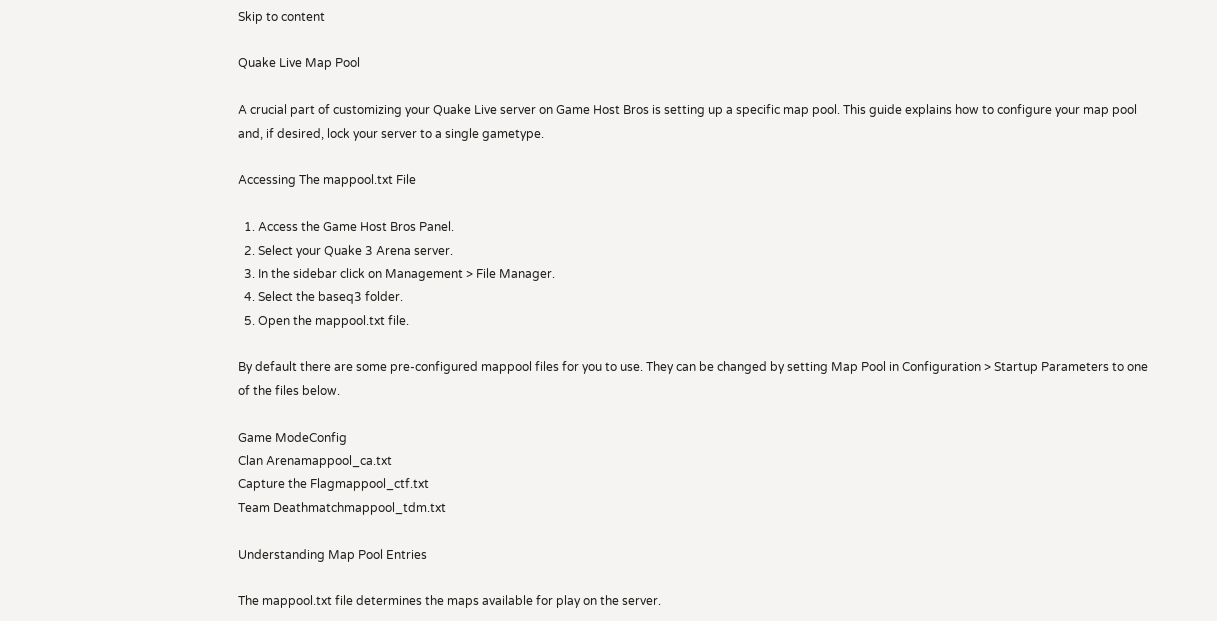Skip to content

Quake Live Map Pool

A crucial part of customizing your Quake Live server on Game Host Bros is setting up a specific map pool. This guide explains how to configure your map pool and, if desired, lock your server to a single gametype.

Accessing The mappool.txt File

  1. Access the Game Host Bros Panel.
  2. Select your Quake 3 Arena server.
  3. In the sidebar click on Management > File Manager.
  4. Select the baseq3 folder.
  5. Open the mappool.txt file.

By default there are some pre-configured mappool files for you to use. They can be changed by setting Map Pool in Configuration > Startup Parameters to one of the files below.

Game ModeConfig
Clan Arenamappool_ca.txt
Capture the Flagmappool_ctf.txt
Team Deathmatchmappool_tdm.txt

Understanding Map Pool Entries

The mappool.txt file determines the maps available for play on the server.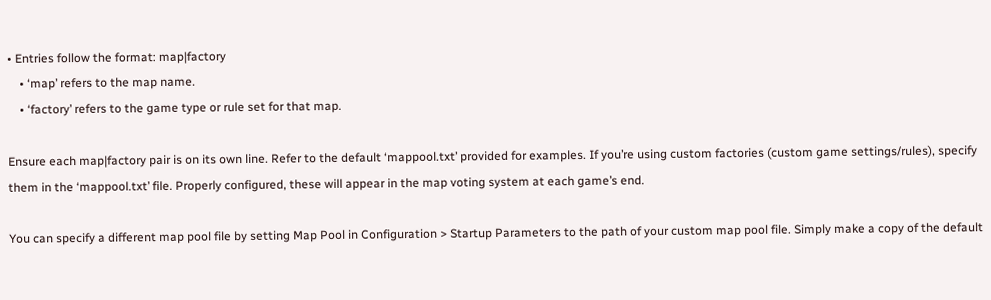• Entries follow the format: map|factory
    • ‘map’ refers to the map name.
    • ‘factory’ refers to the game type or rule set for that map.

Ensure each map|factory pair is on its own line. Refer to the default ‘mappool.txt’ provided for examples. If you’re using custom factories (custom game settings/rules), specify them in the ‘mappool.txt’ file. Properly configured, these will appear in the map voting system at each game’s end.

You can specify a different map pool file by setting Map Pool in Configuration > Startup Parameters to the path of your custom map pool file. Simply make a copy of the default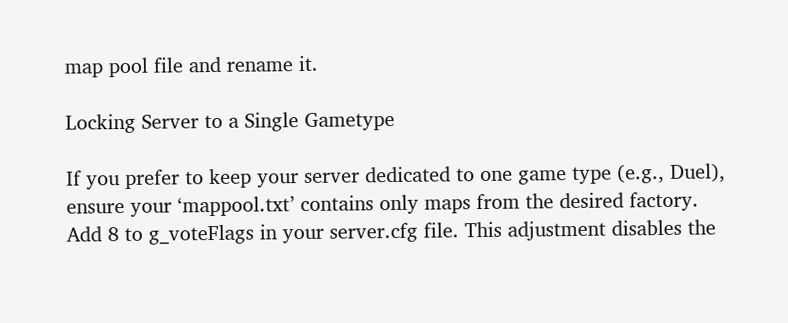map pool file and rename it.

Locking Server to a Single Gametype

If you prefer to keep your server dedicated to one game type (e.g., Duel), ensure your ‘mappool.txt’ contains only maps from the desired factory. Add 8 to g_voteFlags in your server.cfg file. This adjustment disables the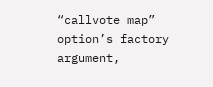“callvote map” option’s factory argument,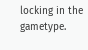locking in the gametype.